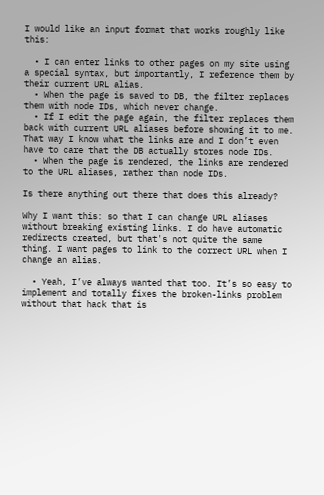I would like an input format that works roughly like this:

  • I can enter links to other pages on my site using a special syntax, but importantly, I reference them by their current URL alias.
  • When the page is saved to DB, the filter replaces them with node IDs, which never change.
  • If I edit the page again, the filter replaces them back with current URL aliases before showing it to me. That way I know what the links are and I don’t even have to care that the DB actually stores node IDs.
  • When the page is rendered, the links are rendered to the URL aliases, rather than node IDs.

Is there anything out there that does this already?

Why I want this: so that I can change URL aliases without breaking existing links. I do have automatic redirects created, but that's not quite the same thing. I want pages to link to the correct URL when I change an alias.

  • Yeah, I’ve always wanted that too. It’s so easy to implement and totally fixes the broken-links problem without that hack that is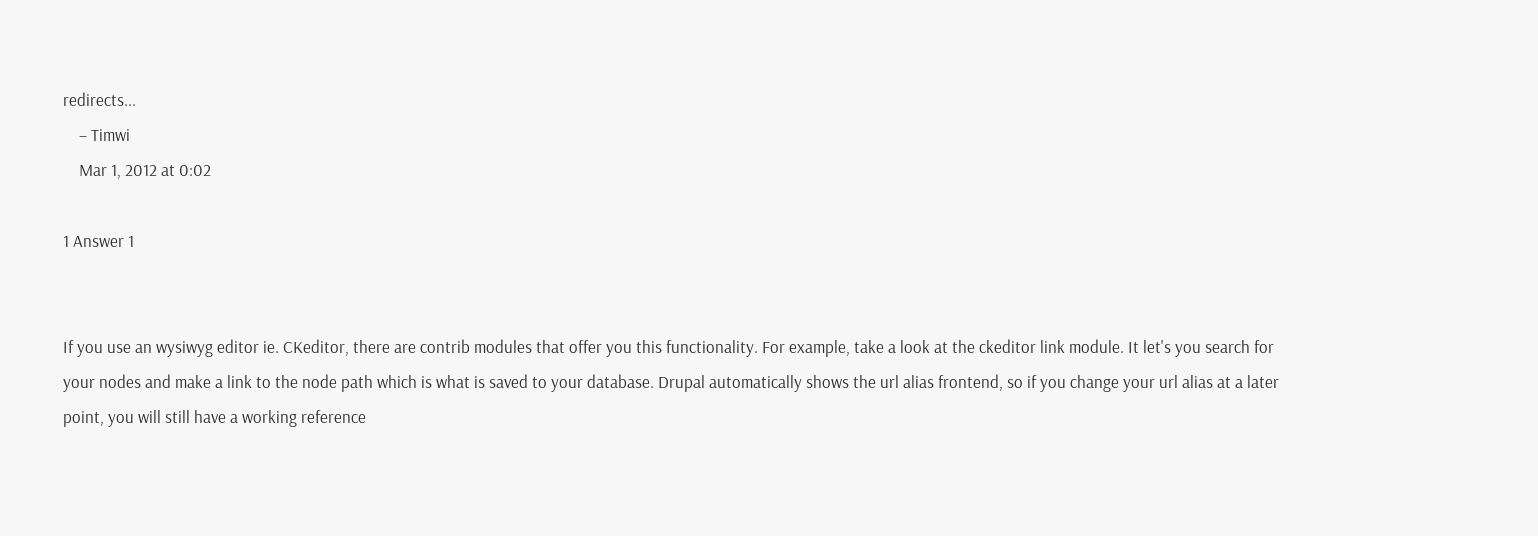redirects...
    – Timwi
    Mar 1, 2012 at 0:02

1 Answer 1


If you use an wysiwyg editor ie. CKeditor, there are contrib modules that offer you this functionality. For example, take a look at the ckeditor link module. It let's you search for your nodes and make a link to the node path which is what is saved to your database. Drupal automatically shows the url alias frontend, so if you change your url alias at a later point, you will still have a working reference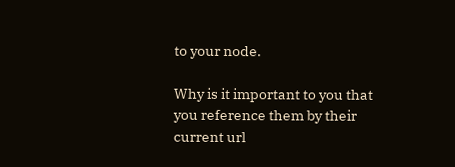to your node.

Why is it important to you that you reference them by their current url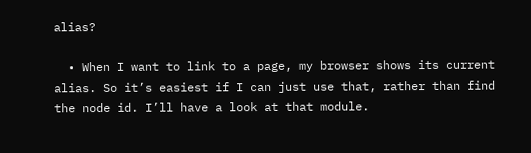alias?

  • When I want to link to a page, my browser shows its current alias. So it’s easiest if I can just use that, rather than find the node id. I’ll have a look at that module.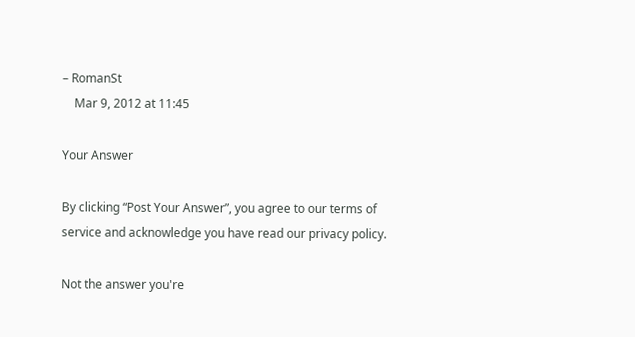– RomanSt
    Mar 9, 2012 at 11:45

Your Answer

By clicking “Post Your Answer”, you agree to our terms of service and acknowledge you have read our privacy policy.

Not the answer you're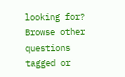looking for? Browse other questions tagged or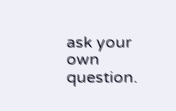ask your own question.